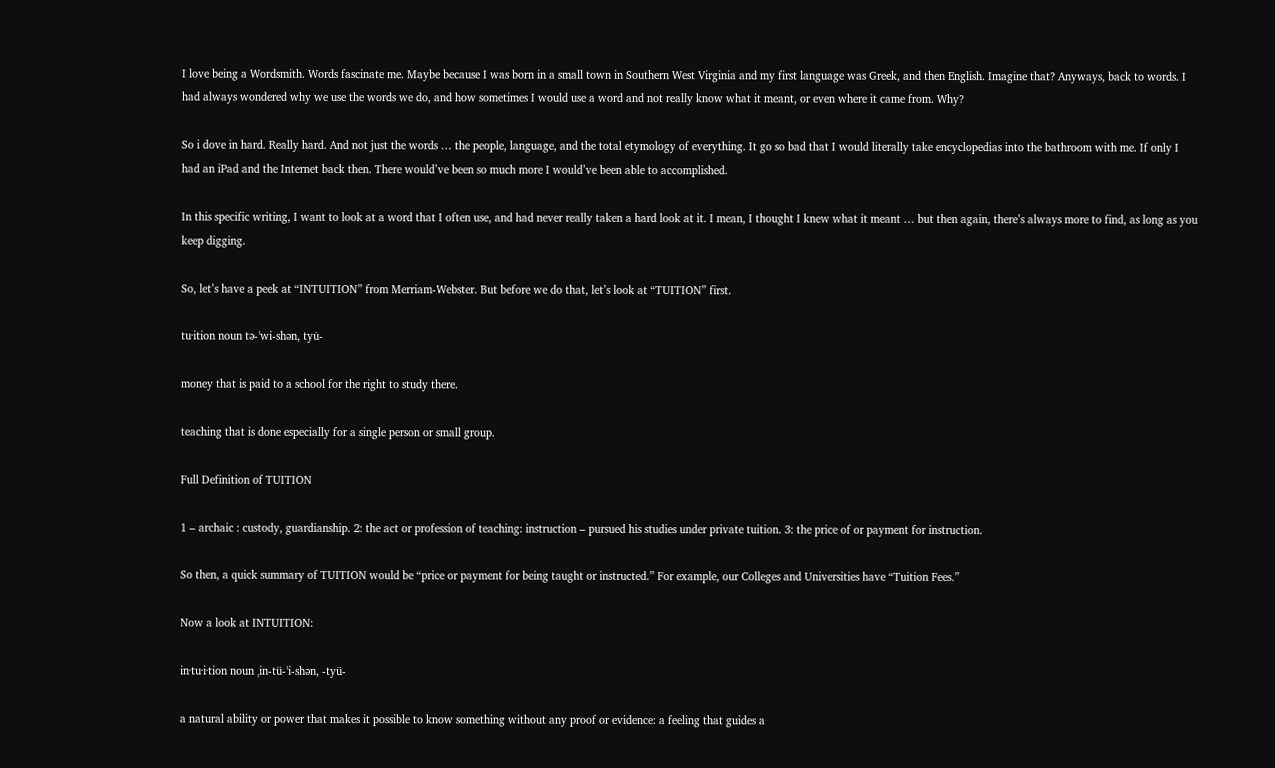I love being a Wordsmith. Words fascinate me. Maybe because I was born in a small town in Southern West Virginia and my first language was Greek, and then English. Imagine that? Anyways, back to words. I had always wondered why we use the words we do, and how sometimes I would use a word and not really know what it meant, or even where it came from. Why?

So i dove in hard. Really hard. And not just the words … the people, language, and the total etymology of everything. It go so bad that I would literally take encyclopedias into the bathroom with me. If only I had an iPad and the Internet back then. There would’ve been so much more I would’ve been able to accomplished.

In this specific writing, I want to look at a word that I often use, and had never really taken a hard look at it. I mean, I thought I knew what it meant … but then again, there’s always more to find, as long as you keep digging.

So, let’s have a peek at “INTUITION” from Merriam-Webster. But before we do that, let’s look at “TUITION” first.

tu·ition noun tə-ˈwi-shən, tyu̇-

money that is paid to a school for the right to study there.

teaching that is done especially for a single person or small group.

Full Definition of TUITION

1 – archaic : custody, guardianship. 2: the act or profession of teaching: instruction – pursued his studies under private tuition. 3: the price of or payment for instruction.

So then, a quick summary of TUITION would be “price or payment for being taught or instructed.” For example, our Colleges and Universities have “Tuition Fees.”

Now a look at INTUITION:

in·tu·i·tion noun ˌin-tü-ˈi-shən, -tyü-

a natural ability or power that makes it possible to know something without any proof or evidence: a feeling that guides a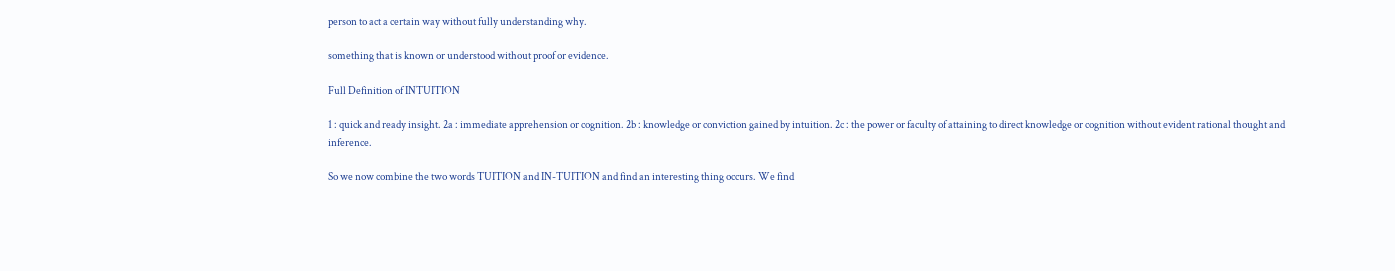person to act a certain way without fully understanding why.

something that is known or understood without proof or evidence.

Full Definition of INTUITION

1 : quick and ready insight. 2a : immediate apprehension or cognition. 2b : knowledge or conviction gained by intuition. 2c : the power or faculty of attaining to direct knowledge or cognition without evident rational thought and inference.

So we now combine the two words TUITION and IN-TUITION and find an interesting thing occurs. We find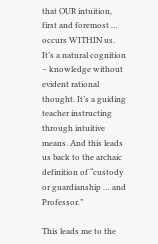that OUR intuition, first and foremost … occurs WITHIN us. It’s a natural cognition – knowledge without evident rational thought. It’s a guiding teacher instructing through intuitive means. And this leads us back to the archaic definition of “custody or guardianship … and Professor.”

This leads me to the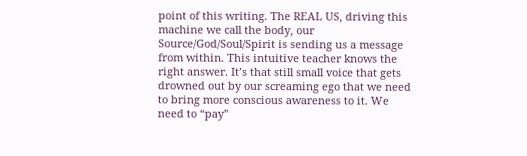point of this writing. The REAL US, driving this machine we call the body, our Source/God/Soul/Spirit is sending us a message from within. This intuitive teacher knows the right answer. It’s that still small voice that gets drowned out by our screaming ego that we need to bring more conscious awareness to it. We need to “pay”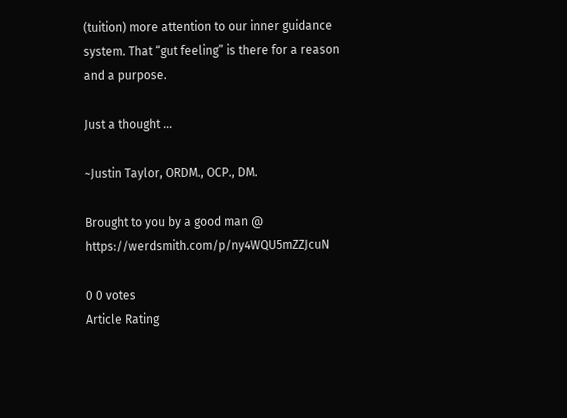(tuition) more attention to our inner guidance system. That “gut feeling” is there for a reason and a purpose.

Just a thought …

~Justin Taylor, ORDM., OCP., DM.

Brought to you by a good man @ https://werdsmith.com/p/ny4WQU5mZZJcuN

0 0 votes
Article Rating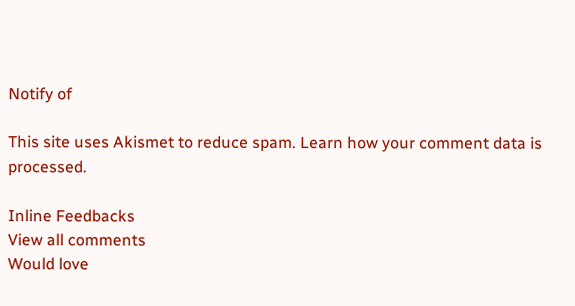Notify of

This site uses Akismet to reduce spam. Learn how your comment data is processed.

Inline Feedbacks
View all comments
Would love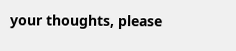your thoughts, please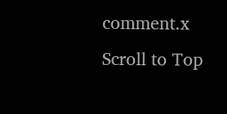comment.x
Scroll to Top